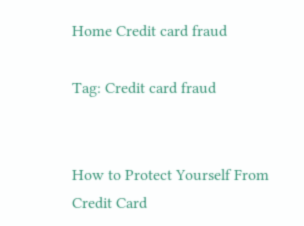Home Credit card fraud

Tag: Credit card fraud


How to Protect Yourself From Credit Card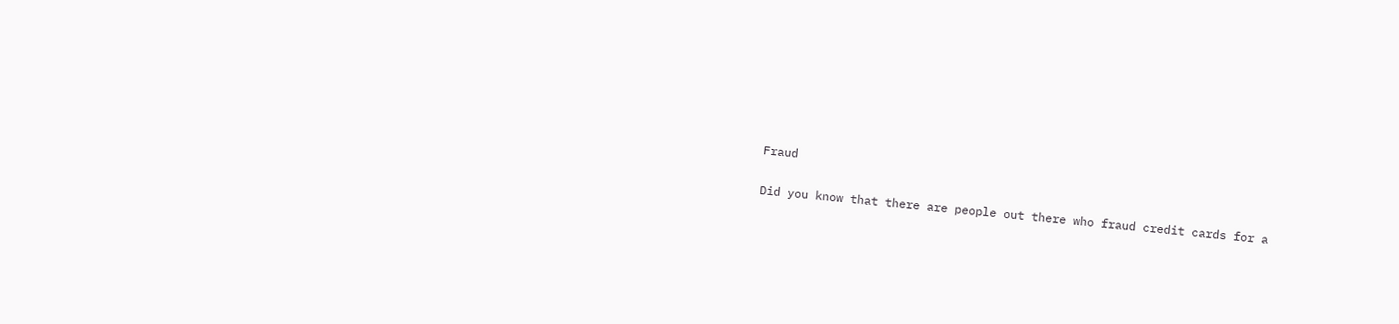Fraud

Did you know that there are people out there who fraud credit cards for a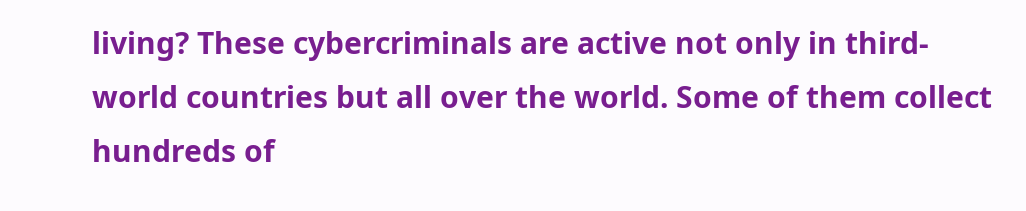living? These cybercriminals are active not only in third-world countries but all over the world. Some of them collect hundreds of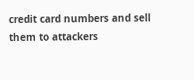credit card numbers and sell them to attackers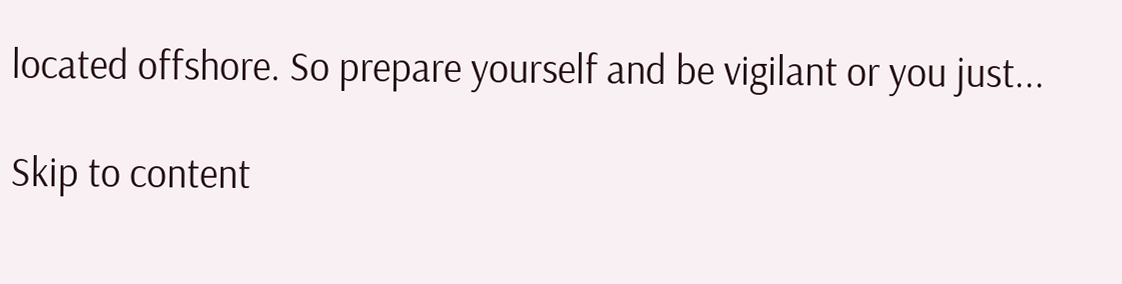located offshore. So prepare yourself and be vigilant or you just...

Skip to content